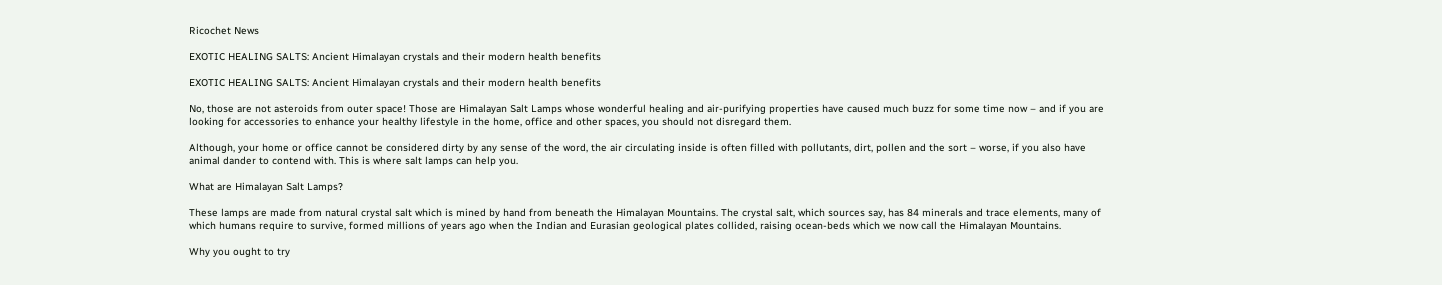Ricochet News

EXOTIC HEALING SALTS: Ancient Himalayan crystals and their modern health benefits

EXOTIC HEALING SALTS: Ancient Himalayan crystals and their modern health benefits

No, those are not asteroids from outer space! Those are Himalayan Salt Lamps whose wonderful healing and air-purifying properties have caused much buzz for some time now – and if you are looking for accessories to enhance your healthy lifestyle in the home, office and other spaces, you should not disregard them.

Although, your home or office cannot be considered dirty by any sense of the word, the air circulating inside is often filled with pollutants, dirt, pollen and the sort – worse, if you also have animal dander to contend with. This is where salt lamps can help you.

What are Himalayan Salt Lamps?

These lamps are made from natural crystal salt which is mined by hand from beneath the Himalayan Mountains. The crystal salt, which sources say, has 84 minerals and trace elements, many of which humans require to survive, formed millions of years ago when the Indian and Eurasian geological plates collided, raising ocean-beds which we now call the Himalayan Mountains.

Why you ought to try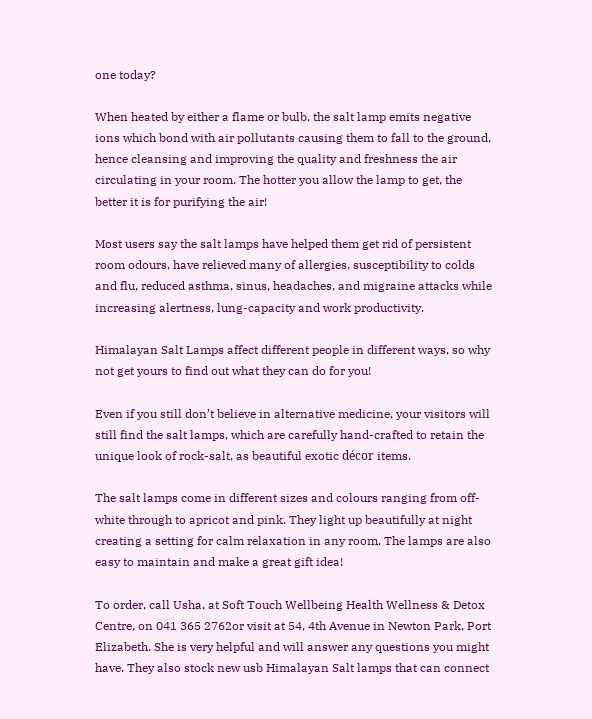one today?

When heated by either a flame or bulb, the salt lamp emits negative ions which bond with air pollutants causing them to fall to the ground, hence cleansing and improving the quality and freshness the air circulating in your room. The hotter you allow the lamp to get, the better it is for purifying the air!

Most users say the salt lamps have helped them get rid of persistent room odours, have relieved many of allergies, susceptibility to colds and flu, reduced asthma, sinus, headaches, and migraine attacks while increasing alertness, lung-capacity and work productivity.

Himalayan Salt Lamps affect different people in different ways, so why not get yours to find out what they can do for you!

Even if you still don’t believe in alternative medicine, your visitors will still find the salt lamps, which are carefully hand-crafted to retain the unique look of rock-salt, as beautiful exotic décor items.

The salt lamps come in different sizes and colours ranging from off-white through to apricot and pink. They light up beautifully at night creating a setting for calm relaxation in any room. The lamps are also easy to maintain and make a great gift idea!

To order, call Usha, at Soft Touch Wellbeing Health Wellness & Detox Centre, on 041 365 2762or visit at 54, 4th Avenue in Newton Park, Port Elizabeth. She is very helpful and will answer any questions you might have. They also stock new usb Himalayan Salt lamps that can connect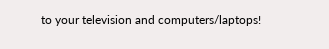to your television and computers/laptops!